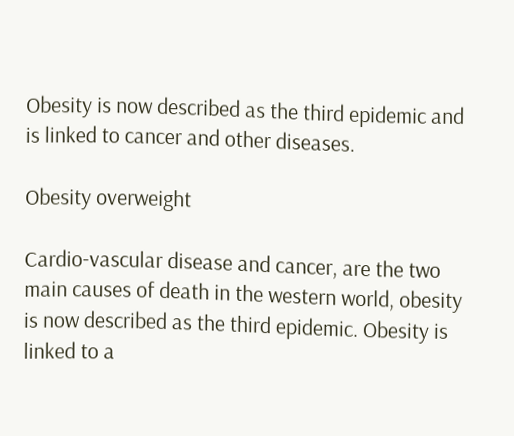Obesity is now described as the third epidemic and is linked to cancer and other diseases.

Obesity overweight

Cardio-vascular disease and cancer, are the two main causes of death in the western world, obesity is now described as the third epidemic. Obesity is linked to a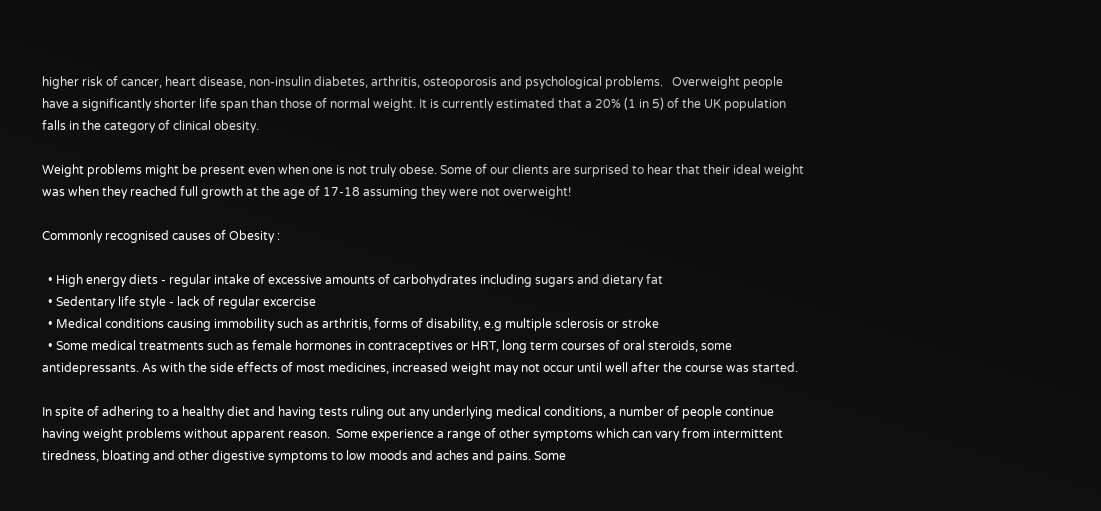higher risk of cancer, heart disease, non-insulin diabetes, arthritis, osteoporosis and psychological problems.   Overweight people have a significantly shorter life span than those of normal weight. It is currently estimated that a 20% (1 in 5) of the UK population falls in the category of clinical obesity.

Weight problems might be present even when one is not truly obese. Some of our clients are surprised to hear that their ideal weight was when they reached full growth at the age of 17-18 assuming they were not overweight!

Commonly recognised causes of Obesity :

  • High energy diets - regular intake of excessive amounts of carbohydrates including sugars and dietary fat
  • Sedentary life style - lack of regular excercise
  • Medical conditions causing immobility such as arthritis, forms of disability, e.g multiple sclerosis or stroke
  • Some medical treatments such as female hormones in contraceptives or HRT, long term courses of oral steroids, some antidepressants. As with the side effects of most medicines, increased weight may not occur until well after the course was started.

In spite of adhering to a healthy diet and having tests ruling out any underlying medical conditions, a number of people continue having weight problems without apparent reason.  Some experience a range of other symptoms which can vary from intermittent tiredness, bloating and other digestive symptoms to low moods and aches and pains. Some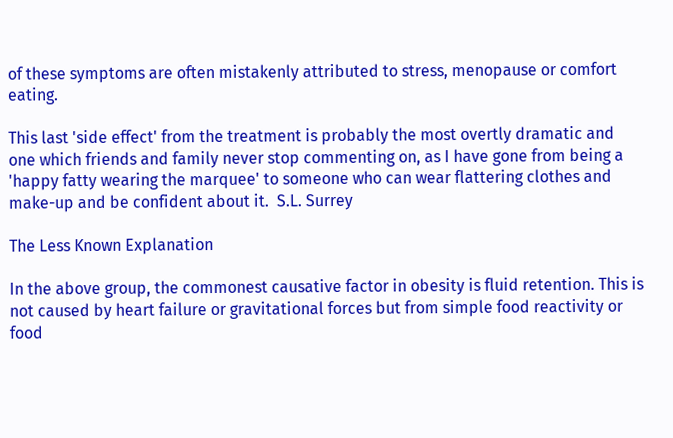of these symptoms are often mistakenly attributed to stress, menopause or comfort eating.

This last 'side effect' from the treatment is probably the most overtly dramatic and one which friends and family never stop commenting on, as I have gone from being a 'happy fatty wearing the marquee' to someone who can wear flattering clothes and make-up and be confident about it.  S.L. Surrey

The Less Known Explanation

In the above group, the commonest causative factor in obesity is fluid retention. This is not caused by heart failure or gravitational forces but from simple food reactivity or food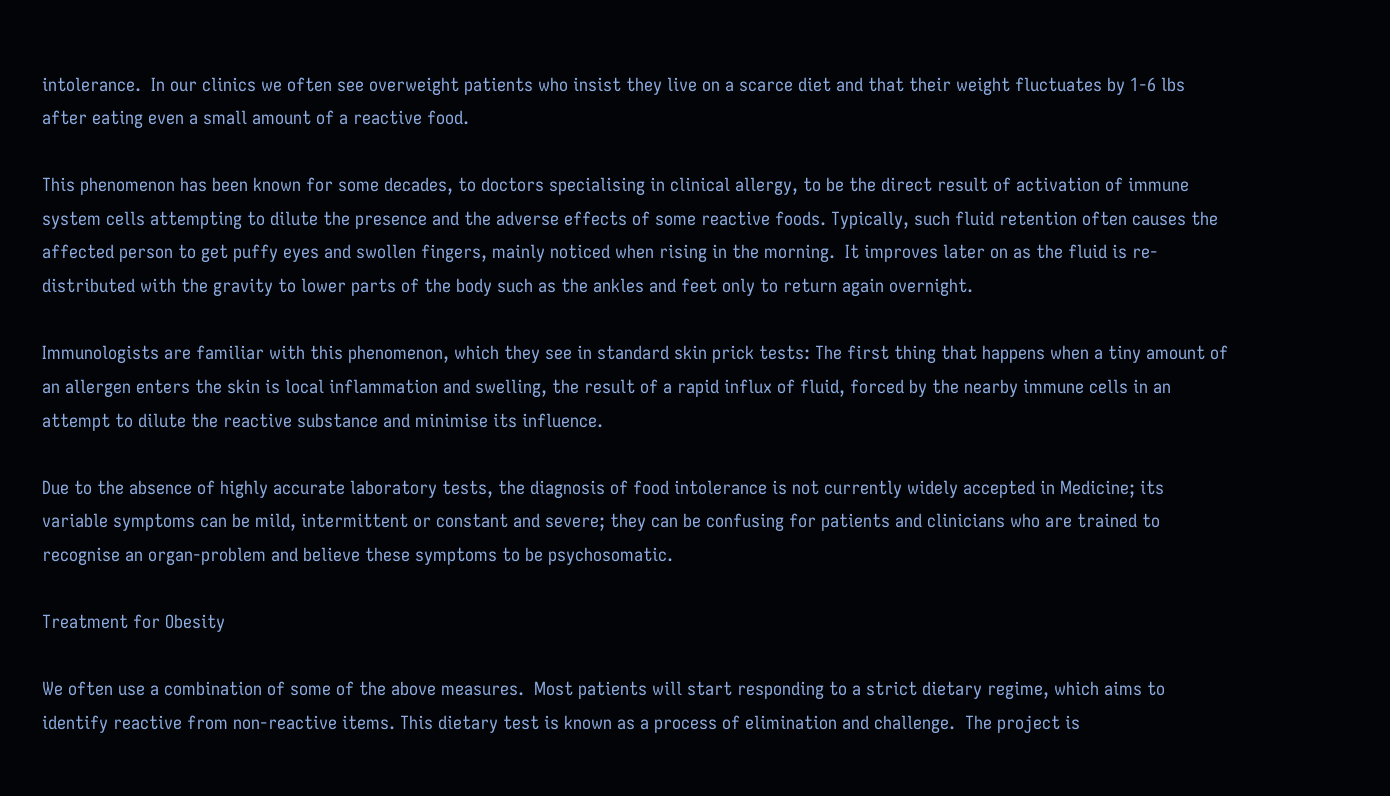intolerance.  In our clinics we often see overweight patients who insist they live on a scarce diet and that their weight fluctuates by 1-6 lbs after eating even a small amount of a reactive food.

This phenomenon has been known for some decades, to doctors specialising in clinical allergy, to be the direct result of activation of immune system cells attempting to dilute the presence and the adverse effects of some reactive foods. Typically, such fluid retention often causes the affected person to get puffy eyes and swollen fingers, mainly noticed when rising in the morning.  It improves later on as the fluid is re-distributed with the gravity to lower parts of the body such as the ankles and feet only to return again overnight.

Immunologists are familiar with this phenomenon, which they see in standard skin prick tests: The first thing that happens when a tiny amount of an allergen enters the skin is local inflammation and swelling, the result of a rapid influx of fluid, forced by the nearby immune cells in an attempt to dilute the reactive substance and minimise its influence.

Due to the absence of highly accurate laboratory tests, the diagnosis of food intolerance is not currently widely accepted in Medicine; its variable symptoms can be mild, intermittent or constant and severe; they can be confusing for patients and clinicians who are trained to recognise an organ-problem and believe these symptoms to be psychosomatic.

Treatment for Obesity

We often use a combination of some of the above measures.  Most patients will start responding to a strict dietary regime, which aims to identify reactive from non-reactive items. This dietary test is known as a process of elimination and challenge.  The project is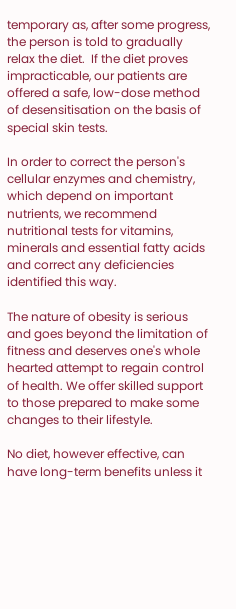temporary as, after some progress, the person is told to gradually relax the diet.  If the diet proves impracticable, our patients are offered a safe, low-dose method of desensitisation on the basis of special skin tests.

In order to correct the person's cellular enzymes and chemistry, which depend on important nutrients, we recommend nutritional tests for vitamins, minerals and essential fatty acids and correct any deficiencies identified this way.

The nature of obesity is serious and goes beyond the limitation of fitness and deserves one's whole hearted attempt to regain control of health. We offer skilled support to those prepared to make some changes to their lifestyle.

No diet, however effective, can have long-term benefits unless it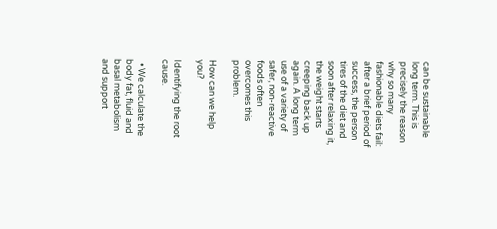can be sustainable long term. This is precisely the reason why so many fashionable diets fail: after a brief period of success, the person tires of the diet and soon after relaxing it, the weight starts creeping back up again. A long term use of a variety of safer, non-reactive foods often overcomes this problem.

How can we help you?

Identifying the root cause.

  • We calculate the body fat, fluid and basal metabolism and support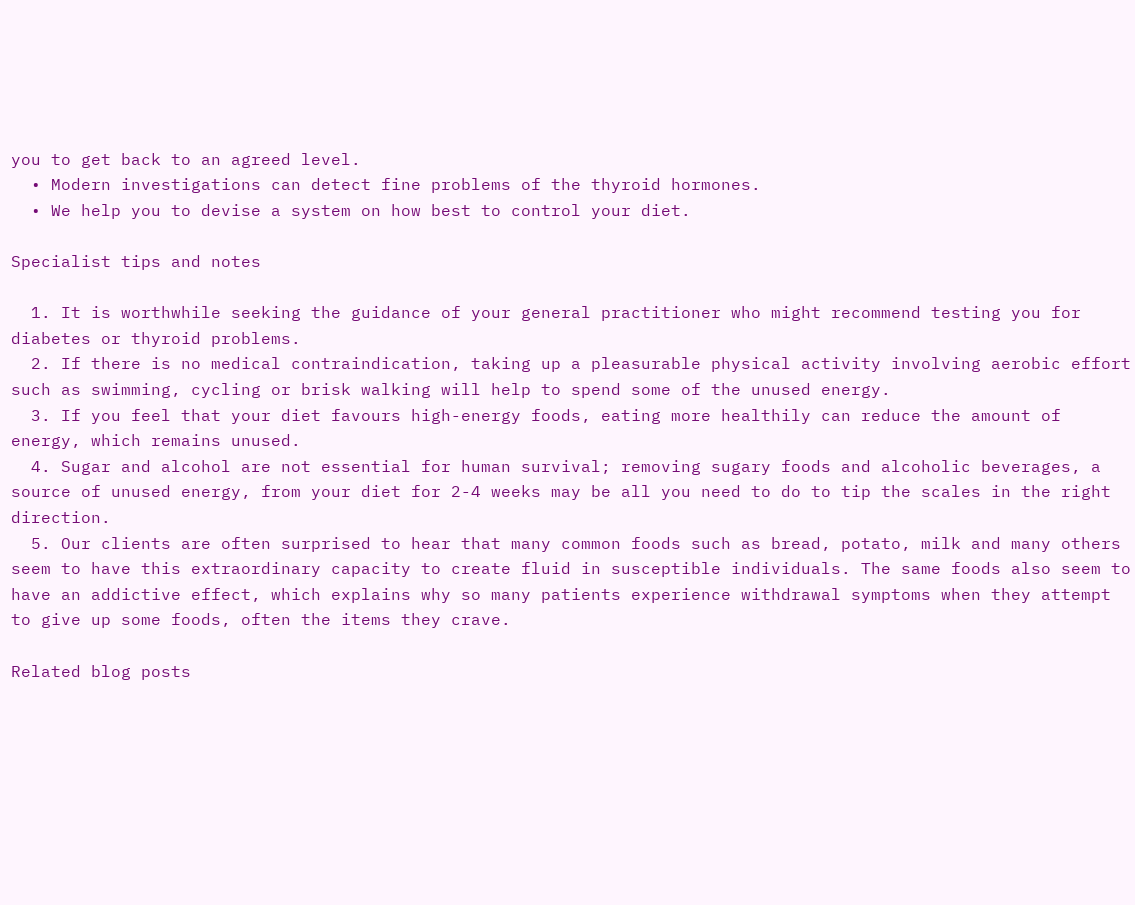you to get back to an agreed level.
  • Modern investigations can detect fine problems of the thyroid hormones.
  • We help you to devise a system on how best to control your diet.

Specialist tips and notes

  1. It is worthwhile seeking the guidance of your general practitioner who might recommend testing you for diabetes or thyroid problems.
  2. If there is no medical contraindication, taking up a pleasurable physical activity involving aerobic effort such as swimming, cycling or brisk walking will help to spend some of the unused energy.
  3. If you feel that your diet favours high-energy foods, eating more healthily can reduce the amount of energy, which remains unused.
  4. Sugar and alcohol are not essential for human survival; removing sugary foods and alcoholic beverages, a source of unused energy, from your diet for 2-4 weeks may be all you need to do to tip the scales in the right direction.
  5. Our clients are often surprised to hear that many common foods such as bread, potato, milk and many others seem to have this extraordinary capacity to create fluid in susceptible individuals. The same foods also seem to have an addictive effect, which explains why so many patients experience withdrawal symptoms when they attempt to give up some foods, often the items they crave.

Related blog posts